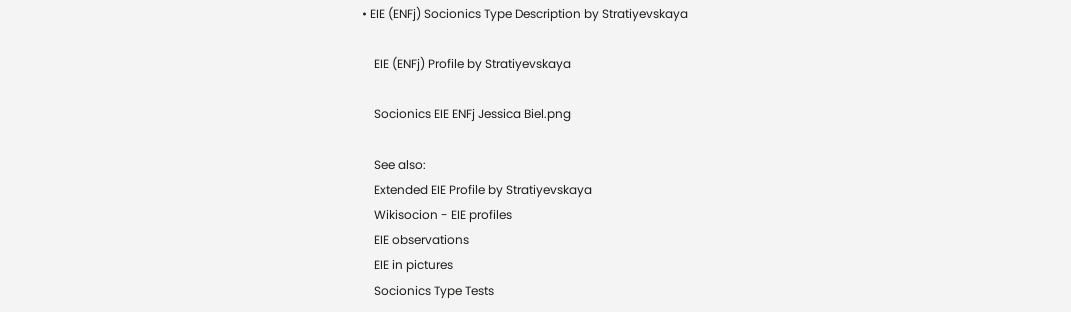• EIE (ENFj) Socionics Type Description by Stratiyevskaya

    EIE (ENFj) Profile by Stratiyevskaya

    Socionics EIE ENFj Jessica Biel.png

    See also:
    Extended EIE Profile by Stratiyevskaya
    Wikisocion - EIE profiles
    EIE observations
    EIE in pictures
    Socionics Type Tests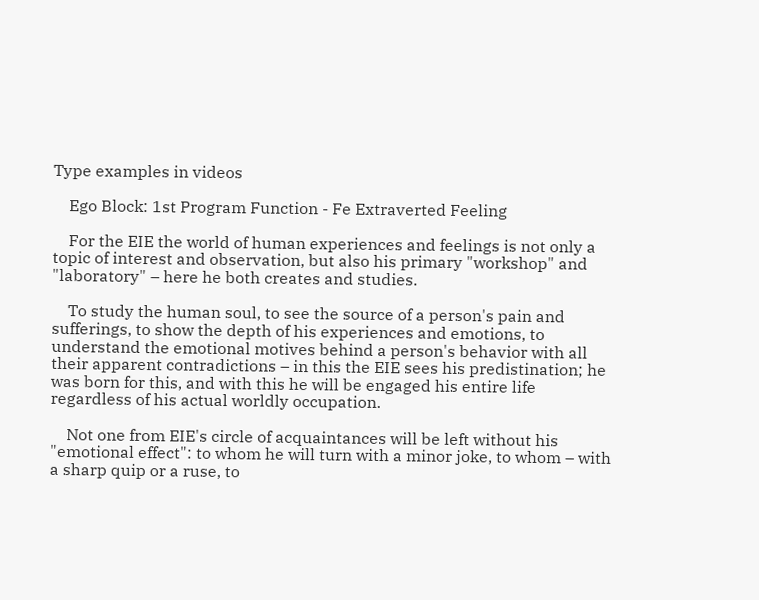Type examples in videos

    Ego Block: 1st Program Function - Fe Extraverted Feeling

    For the EIE the world of human experiences and feelings is not only a topic of interest and observation, but also his primary "workshop" and "laboratory" – here he both creates and studies.

    To study the human soul, to see the source of a person's pain and sufferings, to show the depth of his experiences and emotions, to understand the emotional motives behind a person's behavior with all their apparent contradictions – in this the EIE sees his predistination; he was born for this, and with this he will be engaged his entire life regardless of his actual worldly occupation.

    Not one from EIE's circle of acquaintances will be left without his "emotional effect": to whom he will turn with a minor joke, to whom – with a sharp quip or a ruse, to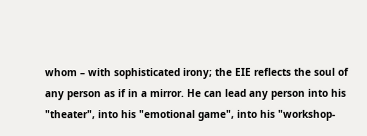whom – with sophisticated irony; the EIE reflects the soul of any person as if in a mirror. He can lead any person into his "theater", into his "emotional game", into his "workshop-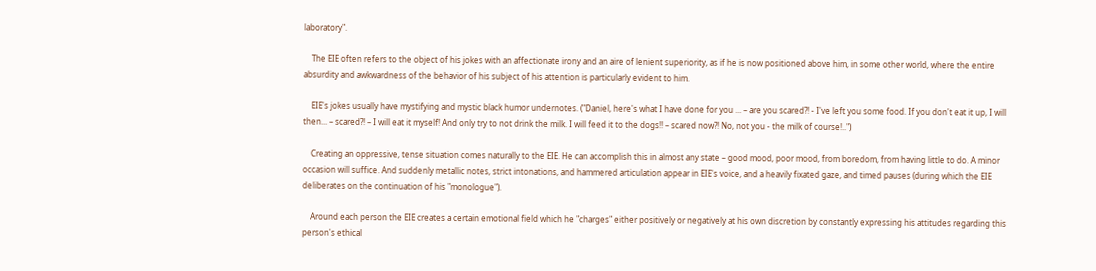laboratory".

    The EIE often refers to the object of his jokes with an affectionate irony and an aire of lenient superiority, as if he is now positioned above him, in some other world, where the entire absurdity and awkwardness of the behavior of his subject of his attention is particularly evident to him.

    EIE's jokes usually have mystifying and mystic black humor undernotes. ("Daniel, here's what I have done for you ... – are you scared?! - I've left you some food. If you don't eat it up, I will then... – scared?! – I will eat it myself! And only try to not drink the milk. I will feed it to the dogs!! – scared now?! No, not you - the milk of course!..")

    Creating an oppressive, tense situation comes naturally to the EIE. He can accomplish this in almost any state – good mood, poor mood, from boredom, from having little to do. A minor occasion will suffice. And suddenly metallic notes, strict intonations, and hammered articulation appear in EIE's voice, and a heavily fixated gaze, and timed pauses (during which the EIE deliberates on the continuation of his "monologue").

    Around each person the EIE creates a certain emotional field which he "charges" either positively or negatively at his own discretion by constantly expressing his attitudes regarding this person's ethical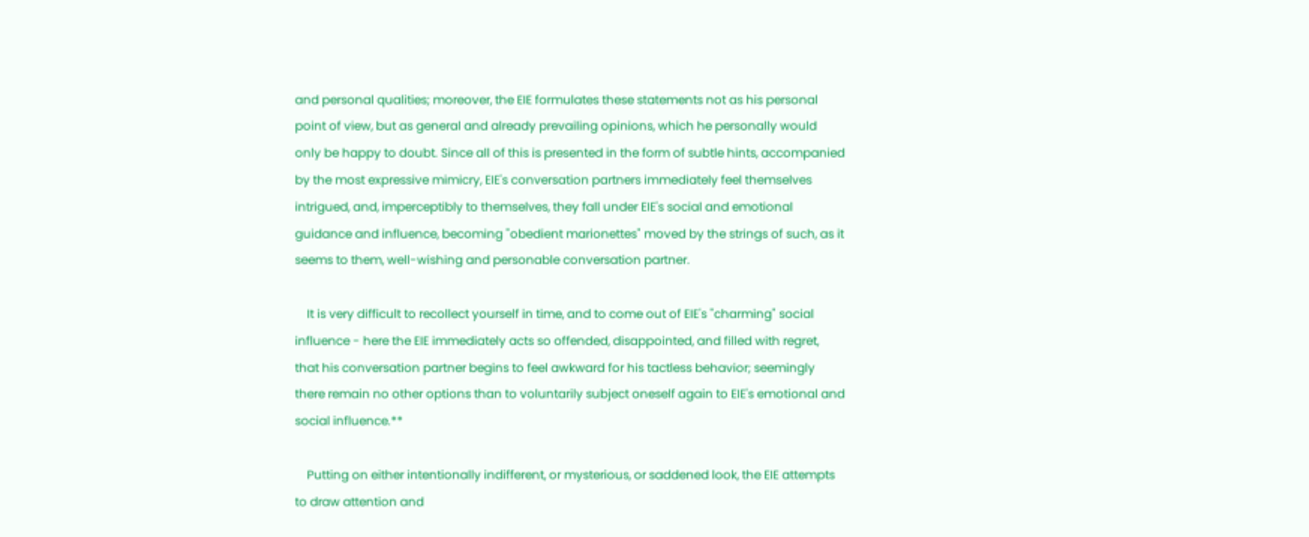and personal qualities; moreover, the EIE formulates these statements not as his personal point of view, but as general and already prevailing opinions, which he personally would only be happy to doubt. Since all of this is presented in the form of subtle hints, accompanied by the most expressive mimicry, EIE's conversation partners immediately feel themselves intrigued, and, imperceptibly to themselves, they fall under EIE's social and emotional guidance and influence, becoming "obedient marionettes" moved by the strings of such, as it seems to them, well-wishing and personable conversation partner.

    It is very difficult to recollect yourself in time, and to come out of EIE's "charming" social influence - here the EIE immediately acts so offended, disappointed, and filled with regret, that his conversation partner begins to feel awkward for his tactless behavior; seemingly there remain no other options than to voluntarily subject oneself again to EIE's emotional and social influence.**

    Putting on either intentionally indifferent, or mysterious, or saddened look, the EIE attempts to draw attention and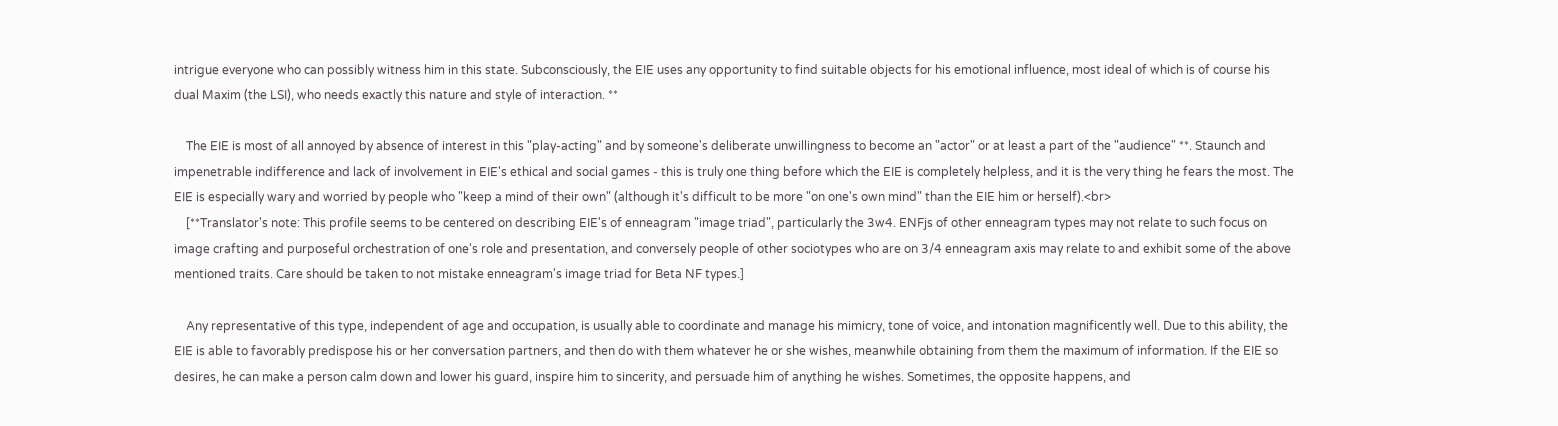intrigue everyone who can possibly witness him in this state. Subconsciously, the EIE uses any opportunity to find suitable objects for his emotional influence, most ideal of which is of course his dual Maxim (the LSI), who needs exactly this nature and style of interaction. **

    The EIE is most of all annoyed by absence of interest in this "play-acting" and by someone's deliberate unwillingness to become an "actor" or at least a part of the "audience" **. Staunch and impenetrable indifference and lack of involvement in EIE's ethical and social games - this is truly one thing before which the EIE is completely helpless, and it is the very thing he fears the most. The EIE is especially wary and worried by people who "keep a mind of their own" (although it's difficult to be more "on one's own mind" than the EIE him or herself).<br>
    [**Translator's note: This profile seems to be centered on describing EIE's of enneagram "image triad", particularly the 3w4. ENFjs of other enneagram types may not relate to such focus on image crafting and purposeful orchestration of one's role and presentation, and conversely people of other sociotypes who are on 3/4 enneagram axis may relate to and exhibit some of the above mentioned traits. Care should be taken to not mistake enneagram's image triad for Beta NF types.]

    Any representative of this type, independent of age and occupation, is usually able to coordinate and manage his mimicry, tone of voice, and intonation magnificently well. Due to this ability, the EIE is able to favorably predispose his or her conversation partners, and then do with them whatever he or she wishes, meanwhile obtaining from them the maximum of information. If the EIE so desires, he can make a person calm down and lower his guard, inspire him to sincerity, and persuade him of anything he wishes. Sometimes, the opposite happens, and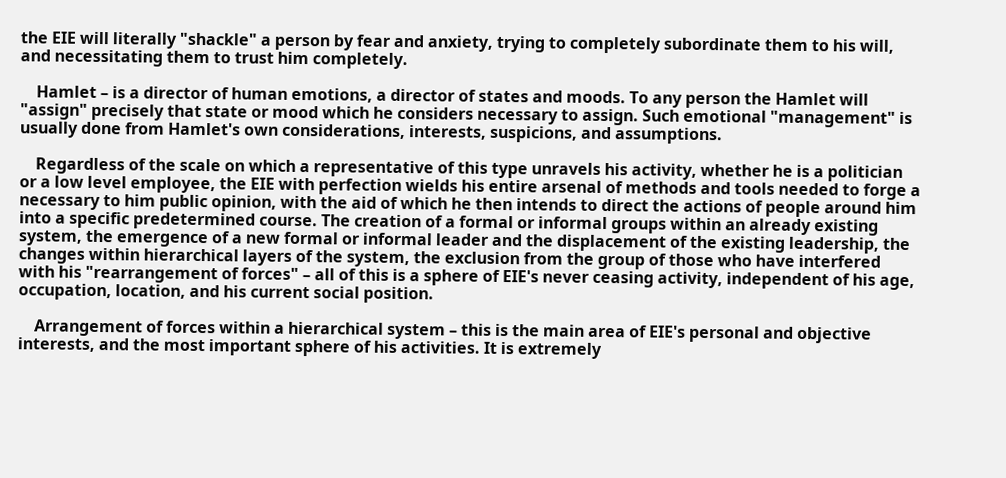the EIE will literally "shackle" a person by fear and anxiety, trying to completely subordinate them to his will, and necessitating them to trust him completely.

    Hamlet – is a director of human emotions, a director of states and moods. To any person the Hamlet will "assign" precisely that state or mood which he considers necessary to assign. Such emotional "management" is usually done from Hamlet's own considerations, interests, suspicions, and assumptions.

    Regardless of the scale on which a representative of this type unravels his activity, whether he is a politician or a low level employee, the EIE with perfection wields his entire arsenal of methods and tools needed to forge a necessary to him public opinion, with the aid of which he then intends to direct the actions of people around him into a specific predetermined course. The creation of a formal or informal groups within an already existing system, the emergence of a new formal or informal leader and the displacement of the existing leadership, the changes within hierarchical layers of the system, the exclusion from the group of those who have interfered with his "rearrangement of forces" – all of this is a sphere of EIE's never ceasing activity, independent of his age, occupation, location, and his current social position.

    Arrangement of forces within a hierarchical system – this is the main area of EIE's personal and objective interests, and the most important sphere of his activities. It is extremely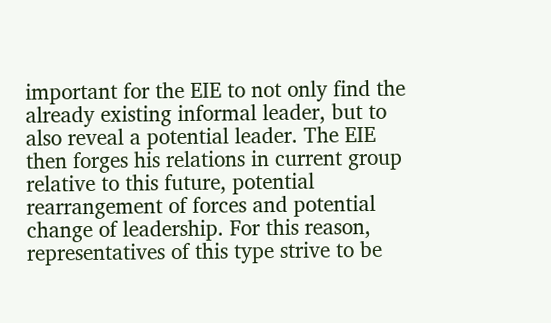important for the EIE to not only find the already existing informal leader, but to also reveal a potential leader. The EIE then forges his relations in current group relative to this future, potential rearrangement of forces and potential change of leadership. For this reason, representatives of this type strive to be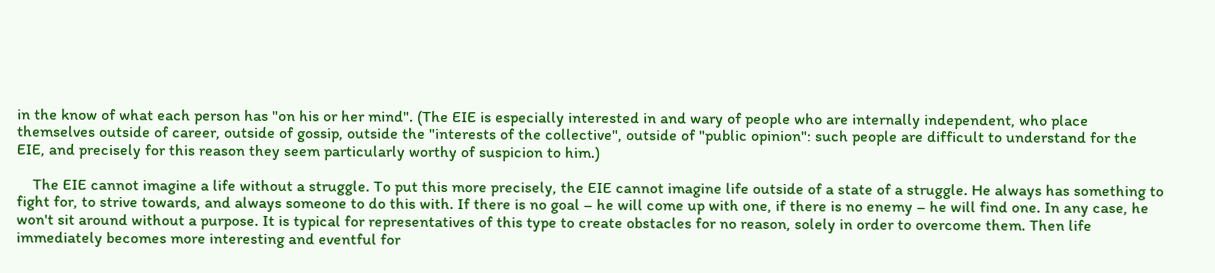in the know of what each person has "on his or her mind". (The EIE is especially interested in and wary of people who are internally independent, who place themselves outside of career, outside of gossip, outside the "interests of the collective", outside of "public opinion": such people are difficult to understand for the EIE, and precisely for this reason they seem particularly worthy of suspicion to him.)

    The EIE cannot imagine a life without a struggle. To put this more precisely, the EIE cannot imagine life outside of a state of a struggle. He always has something to fight for, to strive towards, and always someone to do this with. If there is no goal – he will come up with one, if there is no enemy – he will find one. In any case, he won't sit around without a purpose. It is typical for representatives of this type to create obstacles for no reason, solely in order to overcome them. Then life immediately becomes more interesting and eventful for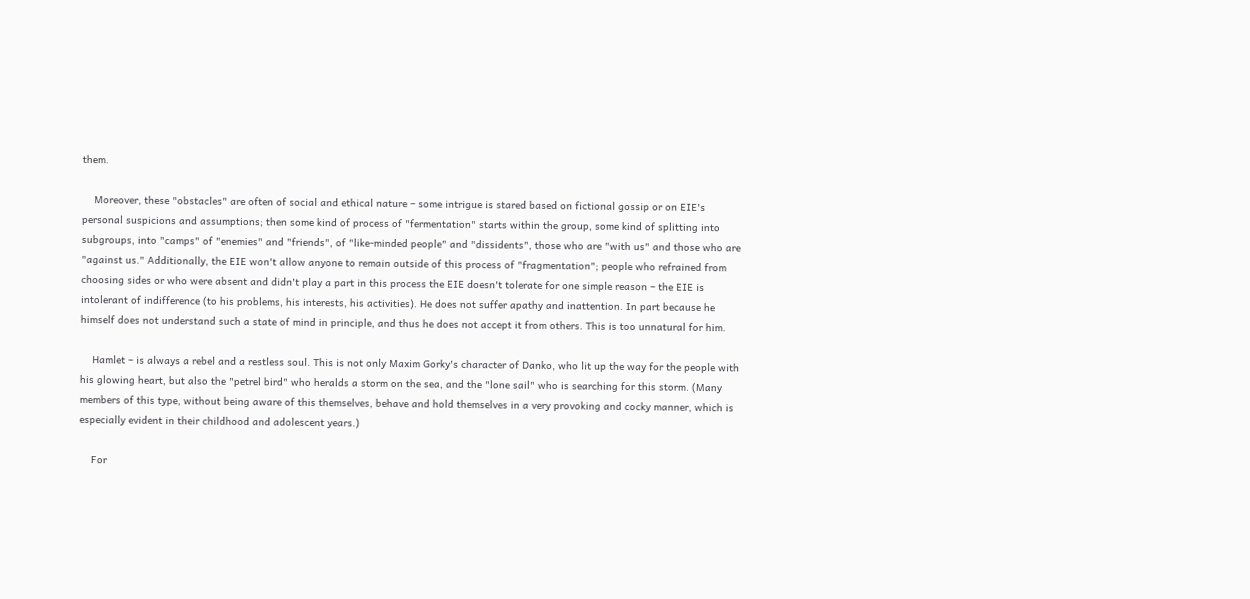them.

    Moreover, these "obstacles" are often of social and ethical nature – some intrigue is stared based on fictional gossip or on EIE's personal suspicions and assumptions; then some kind of process of "fermentation" starts within the group, some kind of splitting into subgroups, into "camps" of "enemies" and "friends", of "like-minded people" and "dissidents", those who are "with us" and those who are "against us." Additionally, the EIE won't allow anyone to remain outside of this process of "fragmentation"; people who refrained from choosing sides or who were absent and didn't play a part in this process the EIE doesn't tolerate for one simple reason – the EIE is intolerant of indifference (to his problems, his interests, his activities). He does not suffer apathy and inattention. In part because he himself does not understand such a state of mind in principle, and thus he does not accept it from others. This is too unnatural for him.

    Hamlet – is always a rebel and a restless soul. This is not only Maxim Gorky's character of Danko, who lit up the way for the people with his glowing heart, but also the "petrel bird" who heralds a storm on the sea, and the "lone sail" who is searching for this storm. (Many members of this type, without being aware of this themselves, behave and hold themselves in a very provoking and cocky manner, which is especially evident in their childhood and adolescent years.)

    For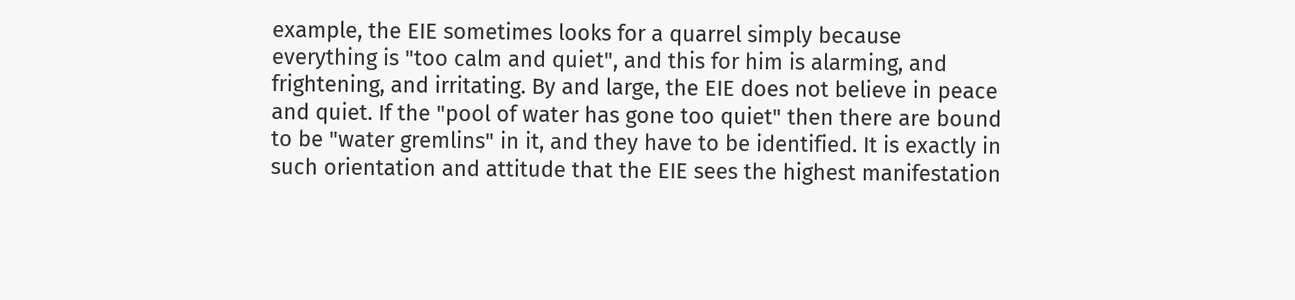example, the EIE sometimes looks for a quarrel simply because everything is "too calm and quiet", and this for him is alarming, and frightening, and irritating. By and large, the EIE does not believe in peace and quiet. If the "pool of water has gone too quiet" then there are bound to be "water gremlins" in it, and they have to be identified. It is exactly in such orientation and attitude that the EIE sees the highest manifestation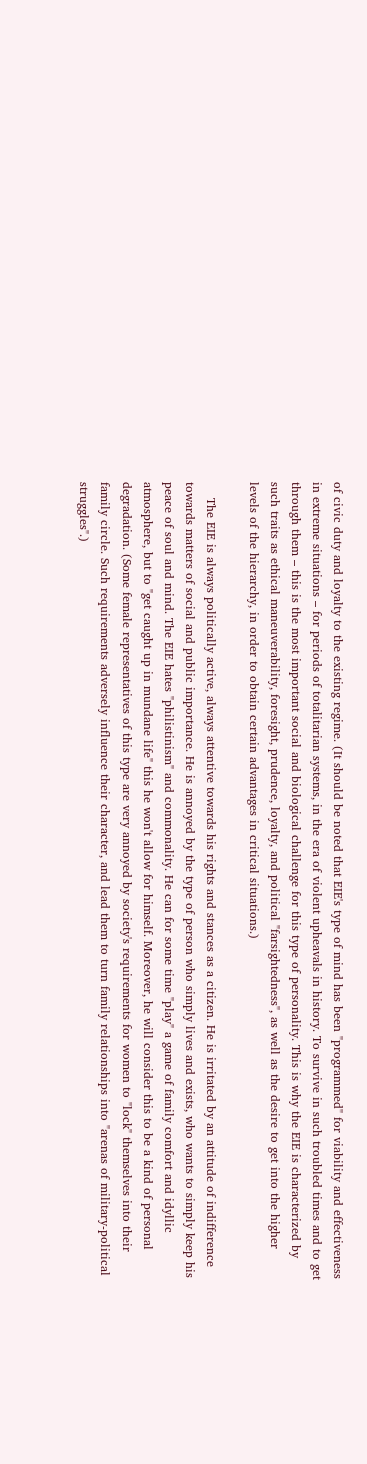of civic duty and loyalty to the existing regime. (It should be noted that EIE's type of mind has been "programmed" for viability and effectiveness in extreme situations – for periods of totalitarian systems, in the era of violent upheavals in history. To survive in such troubled times and to get through them – this is the most important social and biological challenge for this type of personality. This is why the EIE is characterized by such traits as ethical maneuverability, foresight, prudence, loyalty, and political "farsightedness", as well as the desire to get into the higher levels of the hierarchy, in order to obtain certain advantages in critical situations.)

    The EIE is always politically active, always attentive towards his rights and stances as a citizen. He is irritated by an attitude of indifference towards matters of social and public importance. He is annoyed by the type of person who simply lives and exists, who wants to simply keep his peace of soul and mind. The EIE hates "philistinism" and commonality. He can for some time "play" a game of family comfort and idyllic atmosphere, but to "get caught up in mundane life" this he won't allow for himself. Moreover, he will consider this to be a kind of personal degradation. (Some female representatives of this type are very annoyed by society's requirements for women to "lock" themselves into their family circle. Such requirements adversely influence their character, and lead them to turn family relationships into "arenas of military-political struggles".)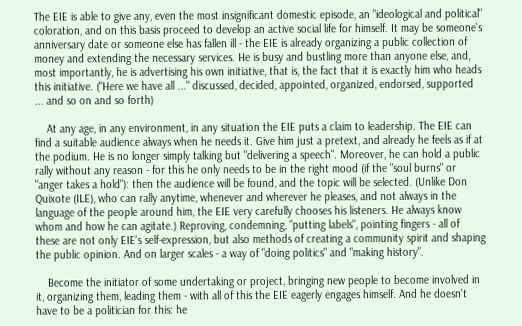The EIE is able to give any, even the most insignificant domestic episode, an "ideological and political" coloration, and on this basis proceed to develop an active social life for himself. It may be someone's anniversary date or someone else has fallen ill - the EIE is already organizing a public collection of money and extending the necessary services. He is busy and bustling more than anyone else, and, most importantly, he is advertising his own initiative, that is, the fact that it is exactly him who heads this initiative. ("Here we have all ..." discussed, decided, appointed, organized, endorsed, supported ... and so on and so forth)

    At any age, in any environment, in any situation the EIE puts a claim to leadership. The EIE can find a suitable audience always when he needs it. Give him just a pretext, and already he feels as if at the podium. He is no longer simply talking but "delivering a speech". Moreover, he can hold a public rally without any reason - for this he only needs to be in the right mood (if the "soul burns" or "anger takes a hold"): then the audience will be found, and the topic will be selected. (Unlike Don Quixote (ILE), who can rally anytime, whenever and wherever he pleases, and not always in the language of the people around him, the EIE very carefully chooses his listeners. He always know whom and how he can agitate.) Reproving, condemning, "putting labels", pointing fingers - all of these are not only EIE's self-expression, but also methods of creating a community spirit and shaping the public opinion. And on larger scales - a way of "doing politics" and "making history".

    Become the initiator of some undertaking or project, bringing new people to become involved in it, organizing them, leading them - with all of this the EIE eagerly engages himself. And he doesn't have to be a politician for this: he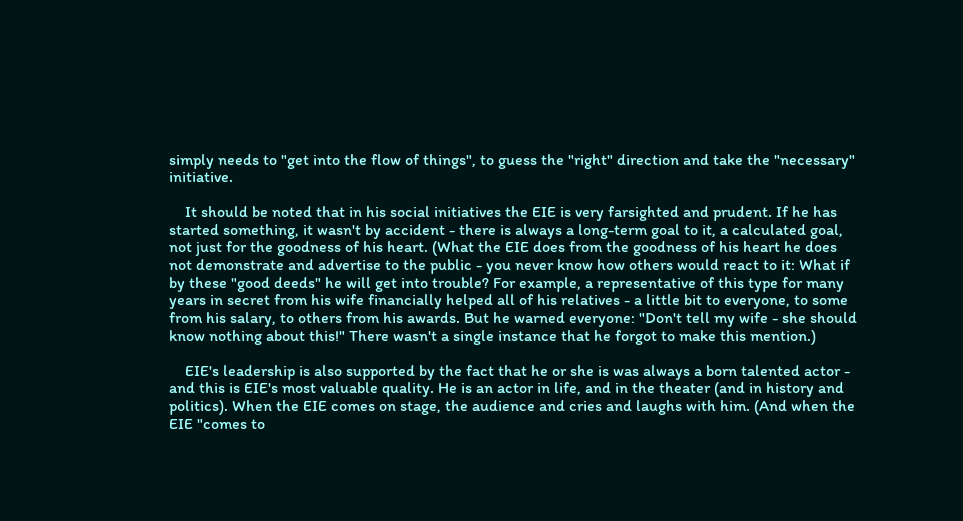simply needs to "get into the flow of things", to guess the "right" direction and take the "necessary" initiative.

    It should be noted that in his social initiatives the EIE is very farsighted and prudent. If he has started something, it wasn't by accident - there is always a long-term goal to it, a calculated goal, not just for the goodness of his heart. (What the EIE does from the goodness of his heart he does not demonstrate and advertise to the public - you never know how others would react to it: What if by these "good deeds" he will get into trouble? For example, a representative of this type for many years in secret from his wife financially helped all of his relatives - a little bit to everyone, to some from his salary, to others from his awards. But he warned everyone: "Don't tell my wife - she should know nothing about this!" There wasn't a single instance that he forgot to make this mention.)

    EIE's leadership is also supported by the fact that he or she is was always a born talented actor - and this is EIE's most valuable quality. He is an actor in life, and in the theater (and in history and politics). When the EIE comes on stage, the audience and cries and laughs with him. (And when the EIE "comes to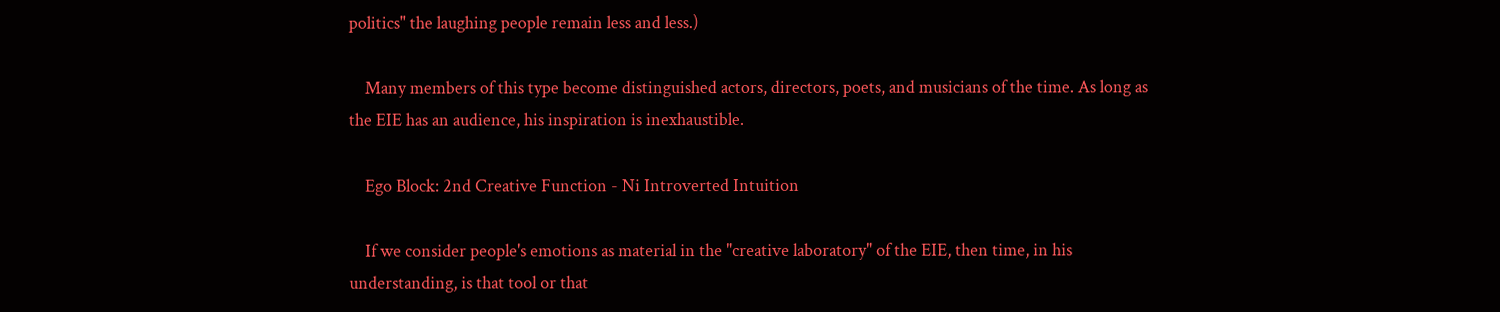politics" the laughing people remain less and less.)

    Many members of this type become distinguished actors, directors, poets, and musicians of the time. As long as the EIE has an audience, his inspiration is inexhaustible.

    Ego Block: 2nd Creative Function - Ni Introverted Intuition

    If we consider people's emotions as material in the "creative laboratory" of the EIE, then time, in his understanding, is that tool or that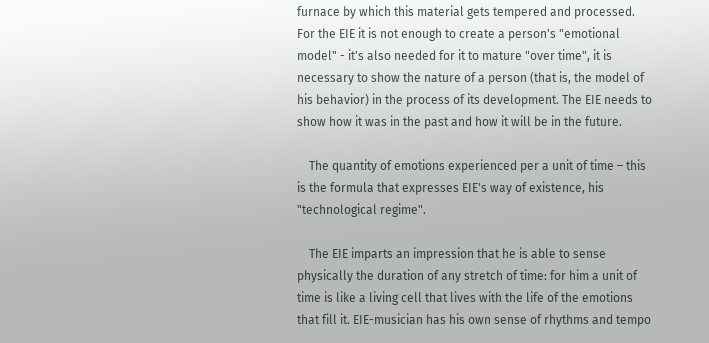furnace by which this material gets tempered and processed. For the EIE it is not enough to create a person's "emotional model" - it's also needed for it to mature "over time", it is necessary to show the nature of a person (that is, the model of his behavior) in the process of its development. The EIE needs to show how it was in the past and how it will be in the future.

    The quantity of emotions experienced per a unit of time – this is the formula that expresses EIE's way of existence, his "technological regime".

    The EIE imparts an impression that he is able to sense physically the duration of any stretch of time: for him a unit of time is like a living cell that lives with the life of the emotions that fill it. EIE-musician has his own sense of rhythms and tempo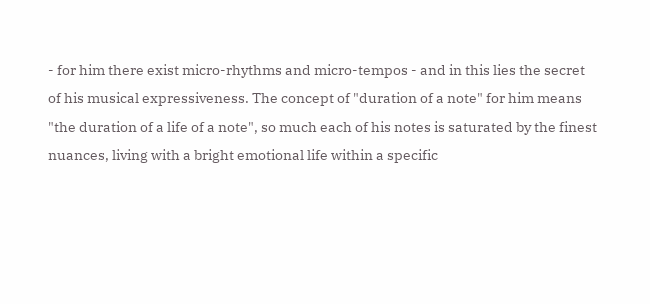- for him there exist micro-rhythms and micro-tempos - and in this lies the secret of his musical expressiveness. The concept of "duration of a note" for him means "the duration of a life of a note", so much each of his notes is saturated by the finest nuances, living with a bright emotional life within a specific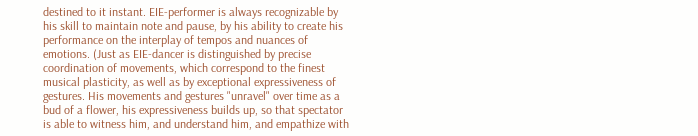destined to it instant. EIE-performer is always recognizable by his skill to maintain note and pause, by his ability to create his performance on the interplay of tempos and nuances of emotions. (Just as EIE-dancer is distinguished by precise coordination of movements, which correspond to the finest musical plasticity, as well as by exceptional expressiveness of gestures. His movements and gestures "unravel" over time as a bud of a flower, his expressiveness builds up, so that spectator is able to witness him, and understand him, and empathize with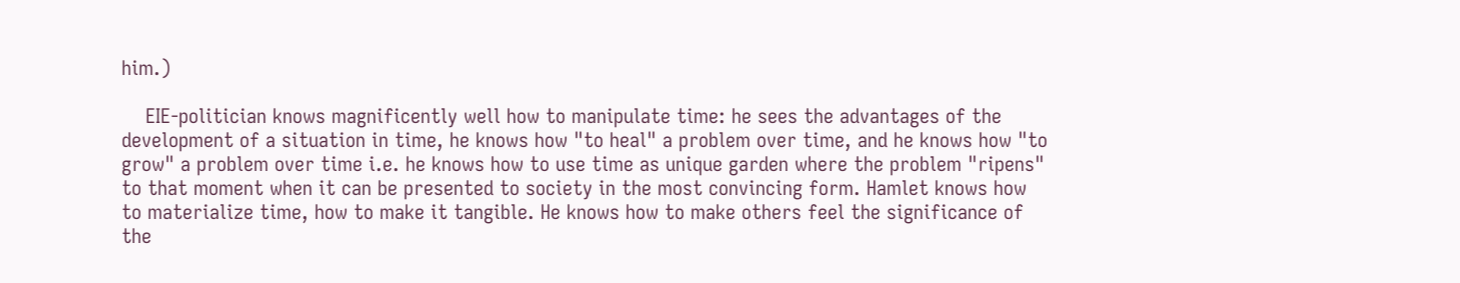him.)

    EIE-politician knows magnificently well how to manipulate time: he sees the advantages of the development of a situation in time, he knows how "to heal" a problem over time, and he knows how "to grow" a problem over time i.e. he knows how to use time as unique garden where the problem "ripens" to that moment when it can be presented to society in the most convincing form. Hamlet knows how to materialize time, how to make it tangible. He knows how to make others feel the significance of the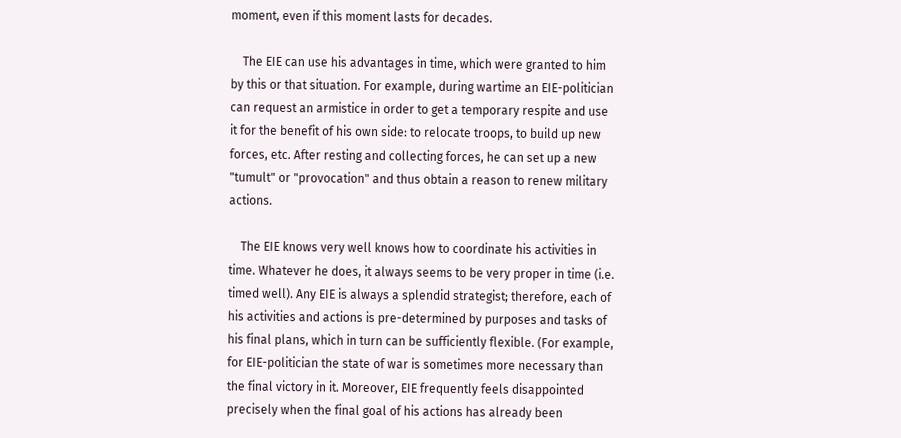moment, even if this moment lasts for decades.

    The EIE can use his advantages in time, which were granted to him by this or that situation. For example, during wartime an EIE-politician can request an armistice in order to get a temporary respite and use it for the benefit of his own side: to relocate troops, to build up new forces, etc. After resting and collecting forces, he can set up a new "tumult" or "provocation" and thus obtain a reason to renew military actions.

    The EIE knows very well knows how to coordinate his activities in time. Whatever he does, it always seems to be very proper in time (i.e. timed well). Any EIE is always a splendid strategist; therefore, each of his activities and actions is pre-determined by purposes and tasks of his final plans, which in turn can be sufficiently flexible. (For example, for EIE-politician the state of war is sometimes more necessary than the final victory in it. Moreover, EIE frequently feels disappointed precisely when the final goal of his actions has already been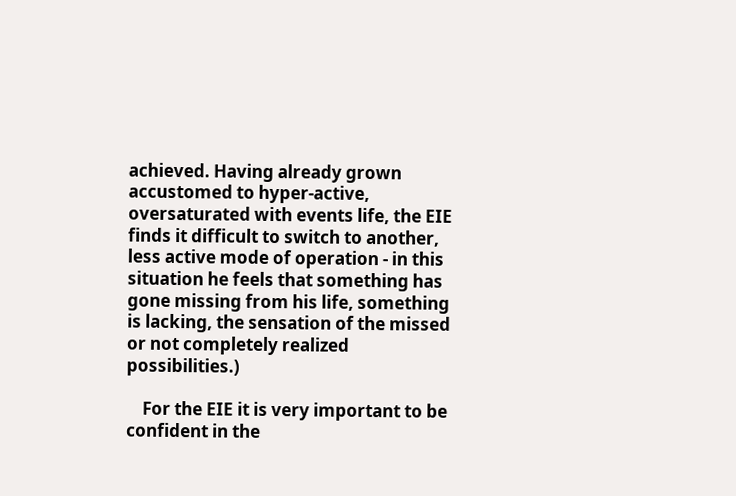achieved. Having already grown accustomed to hyper-active, oversaturated with events life, the EIE finds it difficult to switch to another, less active mode of operation - in this situation he feels that something has gone missing from his life, something is lacking, the sensation of the missed or not completely realized possibilities.)

    For the EIE it is very important to be confident in the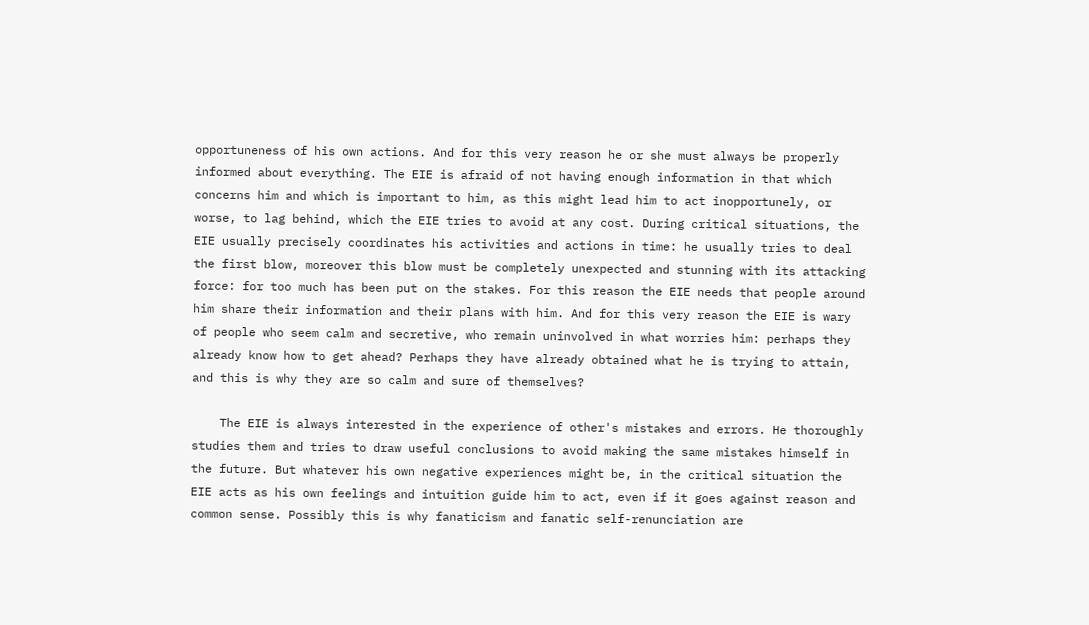opportuneness of his own actions. And for this very reason he or she must always be properly informed about everything. The EIE is afraid of not having enough information in that which concerns him and which is important to him, as this might lead him to act inopportunely, or worse, to lag behind, which the EIE tries to avoid at any cost. During critical situations, the EIE usually precisely coordinates his activities and actions in time: he usually tries to deal the first blow, moreover this blow must be completely unexpected and stunning with its attacking force: for too much has been put on the stakes. For this reason the EIE needs that people around him share their information and their plans with him. And for this very reason the EIE is wary of people who seem calm and secretive, who remain uninvolved in what worries him: perhaps they already know how to get ahead? Perhaps they have already obtained what he is trying to attain, and this is why they are so calm and sure of themselves?

    The EIE is always interested in the experience of other's mistakes and errors. He thoroughly studies them and tries to draw useful conclusions to avoid making the same mistakes himself in the future. But whatever his own negative experiences might be, in the critical situation the EIE acts as his own feelings and intuition guide him to act, even if it goes against reason and common sense. Possibly this is why fanaticism and fanatic self-renunciation are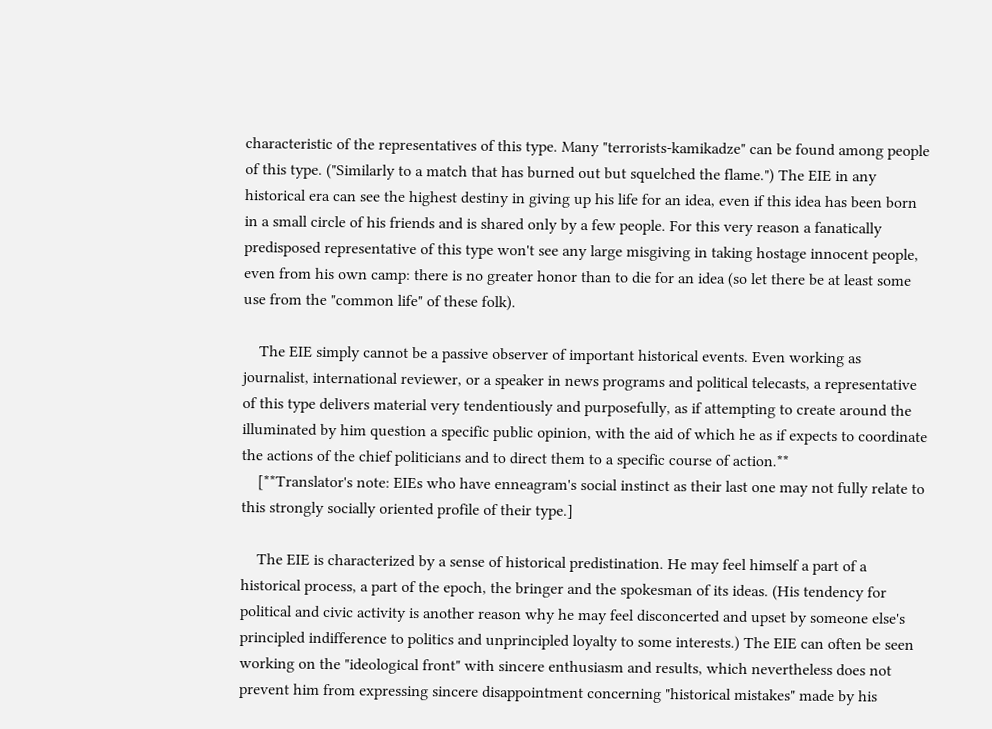characteristic of the representatives of this type. Many "terrorists-kamikadze" can be found among people of this type. ("Similarly to a match that has burned out but squelched the flame.") The EIE in any historical era can see the highest destiny in giving up his life for an idea, even if this idea has been born in a small circle of his friends and is shared only by a few people. For this very reason a fanatically predisposed representative of this type won't see any large misgiving in taking hostage innocent people, even from his own camp: there is no greater honor than to die for an idea (so let there be at least some use from the "common life" of these folk).

    The EIE simply cannot be a passive observer of important historical events. Even working as journalist, international reviewer, or a speaker in news programs and political telecasts, a representative of this type delivers material very tendentiously and purposefully, as if attempting to create around the illuminated by him question a specific public opinion, with the aid of which he as if expects to coordinate the actions of the chief politicians and to direct them to a specific course of action.**
    [**Translator's note: EIEs who have enneagram's social instinct as their last one may not fully relate to this strongly socially oriented profile of their type.]

    The EIE is characterized by a sense of historical predistination. He may feel himself a part of a historical process, a part of the epoch, the bringer and the spokesman of its ideas. (His tendency for political and civic activity is another reason why he may feel disconcerted and upset by someone else's principled indifference to politics and unprincipled loyalty to some interests.) The EIE can often be seen working on the "ideological front" with sincere enthusiasm and results, which nevertheless does not prevent him from expressing sincere disappointment concerning "historical mistakes" made by his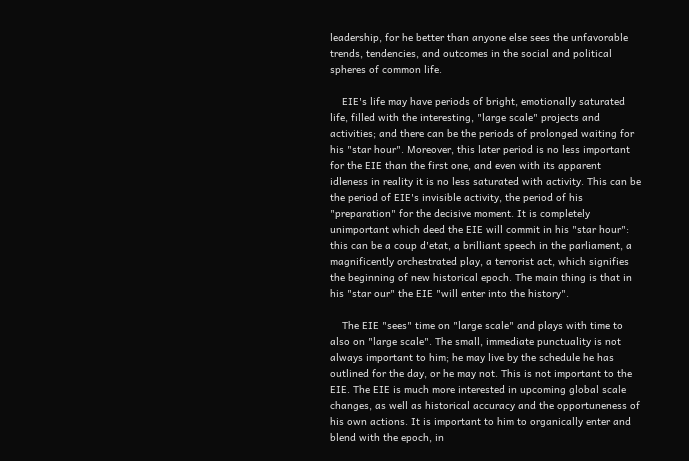leadership, for he better than anyone else sees the unfavorable trends, tendencies, and outcomes in the social and political spheres of common life.

    EIE's life may have periods of bright, emotionally saturated life, filled with the interesting, "large scale" projects and activities; and there can be the periods of prolonged waiting for his "star hour". Moreover, this later period is no less important for the EIE than the first one, and even with its apparent idleness in reality it is no less saturated with activity. This can be the period of EIE's invisible activity, the period of his "preparation" for the decisive moment. It is completely unimportant which deed the EIE will commit in his "star hour": this can be a coup d'etat, a brilliant speech in the parliament, a magnificently orchestrated play, a terrorist act, which signifies the beginning of new historical epoch. The main thing is that in his "star our" the EIE "will enter into the history".

    The EIE "sees" time on "large scale" and plays with time to also on "large scale". The small, immediate punctuality is not always important to him; he may live by the schedule he has outlined for the day, or he may not. This is not important to the EIE. The EIE is much more interested in upcoming global scale changes, as well as historical accuracy and the opportuneness of his own actions. It is important to him to organically enter and blend with the epoch, in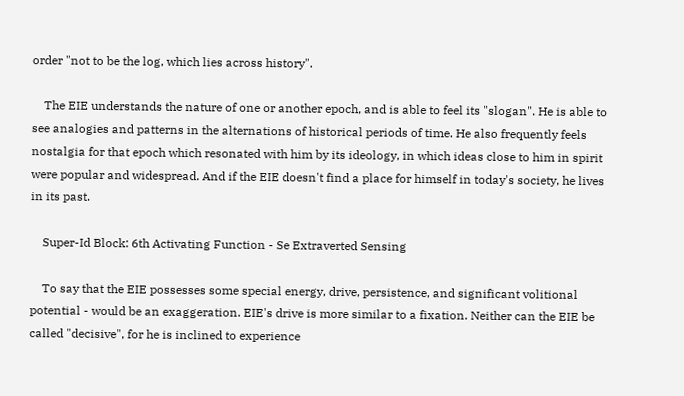order "not to be the log, which lies across history".

    The EIE understands the nature of one or another epoch, and is able to feel its "slogan". He is able to see analogies and patterns in the alternations of historical periods of time. He also frequently feels nostalgia for that epoch which resonated with him by its ideology, in which ideas close to him in spirit were popular and widespread. And if the EIE doesn't find a place for himself in today's society, he lives in its past.

    Super-Id Block: 6th Activating Function - Se Extraverted Sensing

    To say that the EIE possesses some special energy, drive, persistence, and significant volitional potential - would be an exaggeration. EIE's drive is more similar to a fixation. Neither can the EIE be called "decisive", for he is inclined to experience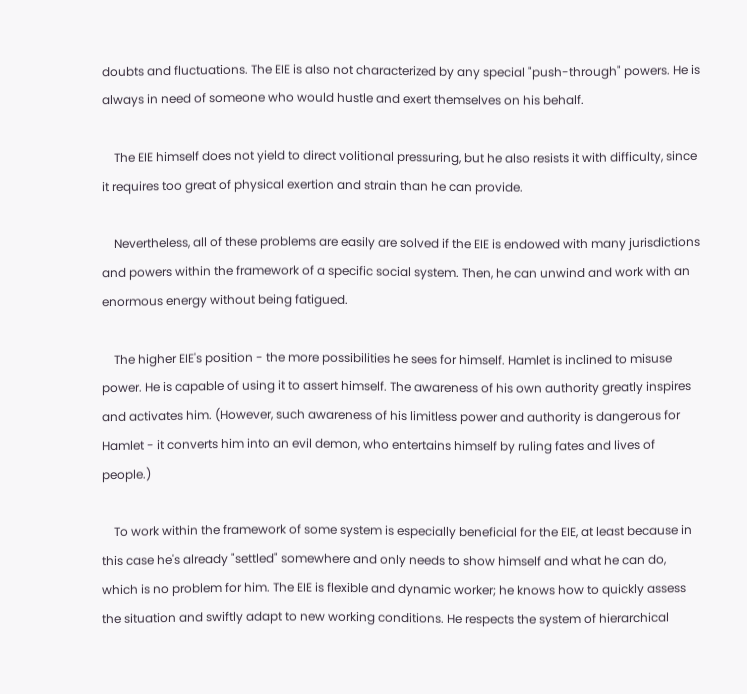doubts and fluctuations. The EIE is also not characterized by any special "push-through" powers. He is always in need of someone who would hustle and exert themselves on his behalf.

    The EIE himself does not yield to direct volitional pressuring, but he also resists it with difficulty, since it requires too great of physical exertion and strain than he can provide.

    Nevertheless, all of these problems are easily are solved if the EIE is endowed with many jurisdictions and powers within the framework of a specific social system. Then, he can unwind and work with an enormous energy without being fatigued.

    The higher EIE's position - the more possibilities he sees for himself. Hamlet is inclined to misuse power. He is capable of using it to assert himself. The awareness of his own authority greatly inspires and activates him. (However, such awareness of his limitless power and authority is dangerous for Hamlet - it converts him into an evil demon, who entertains himself by ruling fates and lives of people.)

    To work within the framework of some system is especially beneficial for the EIE, at least because in this case he's already "settled" somewhere and only needs to show himself and what he can do, which is no problem for him. The EIE is flexible and dynamic worker; he knows how to quickly assess the situation and swiftly adapt to new working conditions. He respects the system of hierarchical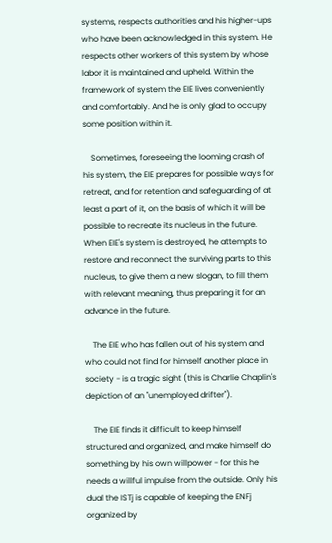systems, respects authorities and his higher-ups who have been acknowledged in this system. He respects other workers of this system by whose labor it is maintained and upheld. Within the framework of system the EIE lives conveniently and comfortably. And he is only glad to occupy some position within it.

    Sometimes, foreseeing the looming crash of his system, the EIE prepares for possible ways for retreat, and for retention and safeguarding of at least a part of it, on the basis of which it will be possible to recreate its nucleus in the future. When EIE's system is destroyed, he attempts to restore and reconnect the surviving parts to this nucleus, to give them a new slogan, to fill them with relevant meaning, thus preparing it for an advance in the future.

    The EIE who has fallen out of his system and who could not find for himself another place in society - is a tragic sight (this is Charlie Chaplin's depiction of an "unemployed drifter").

    The EIE finds it difficult to keep himself structured and organized, and make himself do something by his own willpower - for this he needs a willful impulse from the outside. Only his dual the ISTj is capable of keeping the ENFj organized by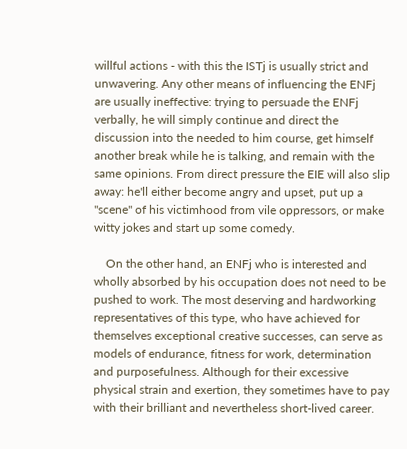willful actions - with this the ISTj is usually strict and unwavering. Any other means of influencing the ENFj are usually ineffective: trying to persuade the ENFj verbally, he will simply continue and direct the discussion into the needed to him course, get himself another break while he is talking, and remain with the same opinions. From direct pressure the EIE will also slip away: he'll either become angry and upset, put up a "scene" of his victimhood from vile oppressors, or make witty jokes and start up some comedy.

    On the other hand, an ENFj who is interested and wholly absorbed by his occupation does not need to be pushed to work. The most deserving and hardworking representatives of this type, who have achieved for themselves exceptional creative successes, can serve as models of endurance, fitness for work, determination and purposefulness. Although for their excessive physical strain and exertion, they sometimes have to pay with their brilliant and nevertheless short-lived career.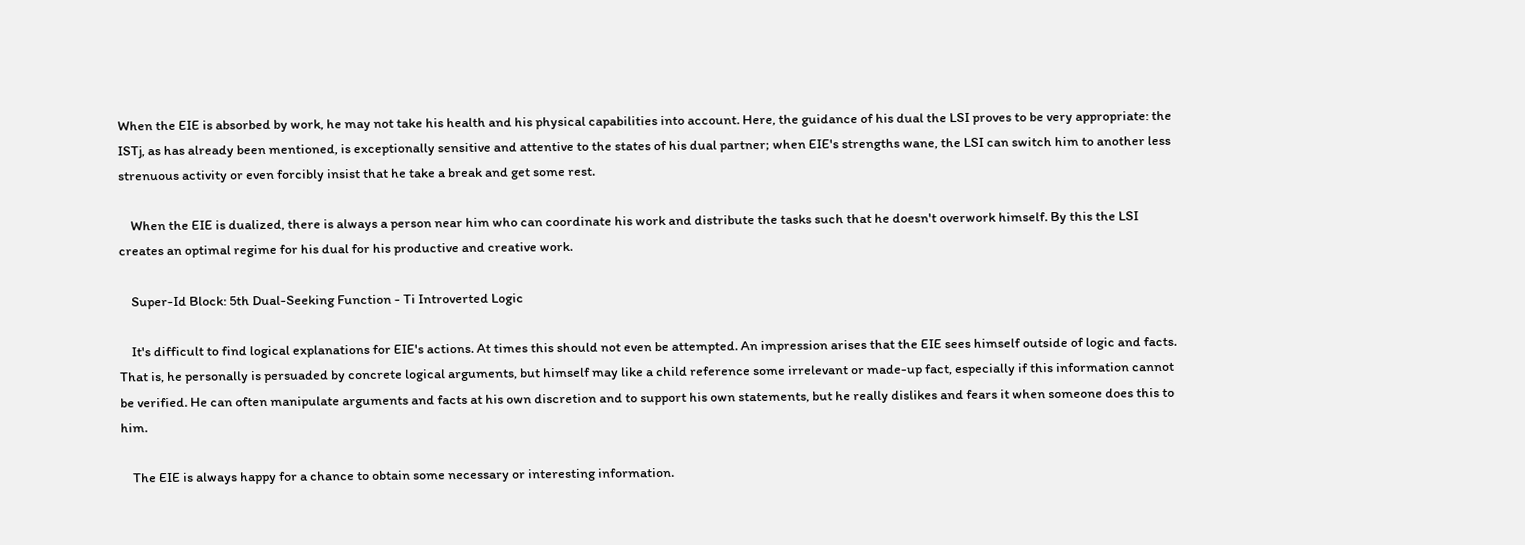When the EIE is absorbed by work, he may not take his health and his physical capabilities into account. Here, the guidance of his dual the LSI proves to be very appropriate: the ISTj, as has already been mentioned, is exceptionally sensitive and attentive to the states of his dual partner; when EIE's strengths wane, the LSI can switch him to another less strenuous activity or even forcibly insist that he take a break and get some rest.

    When the EIE is dualized, there is always a person near him who can coordinate his work and distribute the tasks such that he doesn't overwork himself. By this the LSI creates an optimal regime for his dual for his productive and creative work.

    Super-Id Block: 5th Dual-Seeking Function - Ti Introverted Logic

    It's difficult to find logical explanations for EIE's actions. At times this should not even be attempted. An impression arises that the EIE sees himself outside of logic and facts. That is, he personally is persuaded by concrete logical arguments, but himself may like a child reference some irrelevant or made-up fact, especially if this information cannot be verified. He can often manipulate arguments and facts at his own discretion and to support his own statements, but he really dislikes and fears it when someone does this to him.

    The EIE is always happy for a chance to obtain some necessary or interesting information.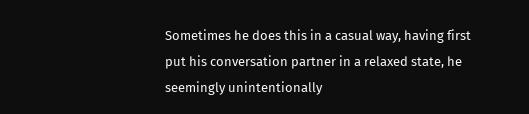Sometimes he does this in a casual way, having first put his conversation partner in a relaxed state, he seemingly unintentionally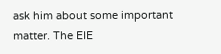ask him about some important matter. The EIE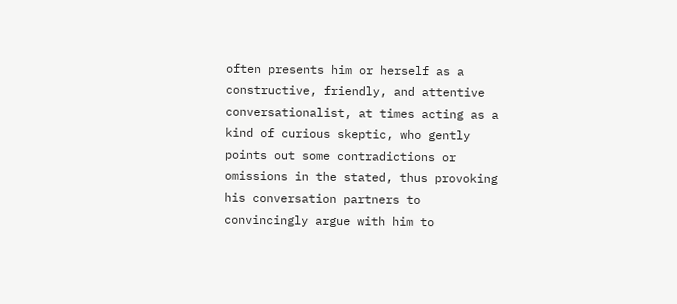often presents him or herself as a constructive, friendly, and attentive conversationalist, at times acting as a kind of curious skeptic, who gently points out some contradictions or omissions in the stated, thus provoking his conversation partners to convincingly argue with him to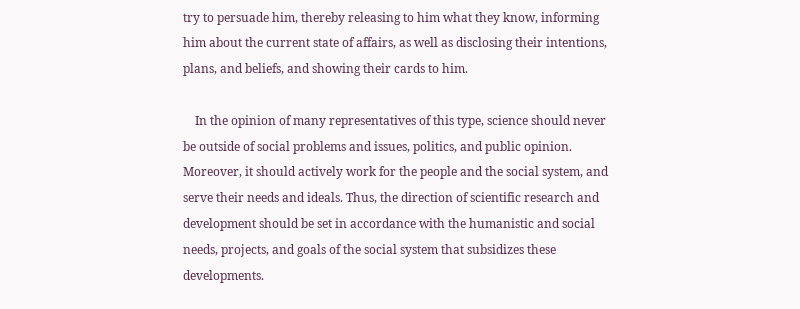try to persuade him, thereby releasing to him what they know, informing him about the current state of affairs, as well as disclosing their intentions, plans, and beliefs, and showing their cards to him.

    In the opinion of many representatives of this type, science should never be outside of social problems and issues, politics, and public opinion. Moreover, it should actively work for the people and the social system, and serve their needs and ideals. Thus, the direction of scientific research and development should be set in accordance with the humanistic and social needs, projects, and goals of the social system that subsidizes these developments.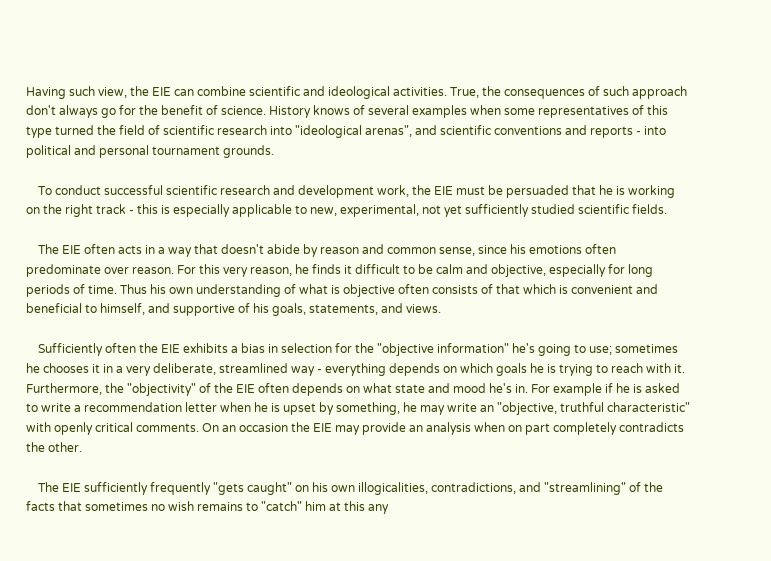Having such view, the EIE can combine scientific and ideological activities. True, the consequences of such approach don't always go for the benefit of science. History knows of several examples when some representatives of this type turned the field of scientific research into "ideological arenas", and scientific conventions and reports - into political and personal tournament grounds.

    To conduct successful scientific research and development work, the EIE must be persuaded that he is working on the right track - this is especially applicable to new, experimental, not yet sufficiently studied scientific fields.

    The EIE often acts in a way that doesn't abide by reason and common sense, since his emotions often predominate over reason. For this very reason, he finds it difficult to be calm and objective, especially for long periods of time. Thus his own understanding of what is objective often consists of that which is convenient and beneficial to himself, and supportive of his goals, statements, and views.

    Sufficiently often the EIE exhibits a bias in selection for the "objective information" he's going to use; sometimes he chooses it in a very deliberate, streamlined way - everything depends on which goals he is trying to reach with it. Furthermore, the "objectivity" of the EIE often depends on what state and mood he's in. For example if he is asked to write a recommendation letter when he is upset by something, he may write an "objective, truthful characteristic" with openly critical comments. On an occasion the EIE may provide an analysis when on part completely contradicts the other.

    The EIE sufficiently frequently "gets caught" on his own illogicalities, contradictions, and "streamlining" of the facts that sometimes no wish remains to "catch" him at this any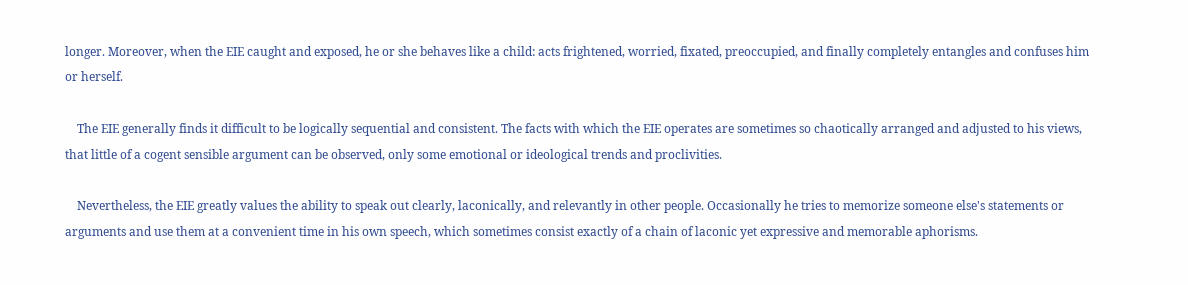longer. Moreover, when the EIE caught and exposed, he or she behaves like a child: acts frightened, worried, fixated, preoccupied, and finally completely entangles and confuses him or herself.

    The EIE generally finds it difficult to be logically sequential and consistent. The facts with which the EIE operates are sometimes so chaotically arranged and adjusted to his views, that little of a cogent sensible argument can be observed, only some emotional or ideological trends and proclivities.

    Nevertheless, the EIE greatly values the ability to speak out clearly, laconically, and relevantly in other people. Occasionally he tries to memorize someone else's statements or arguments and use them at a convenient time in his own speech, which sometimes consist exactly of a chain of laconic yet expressive and memorable aphorisms.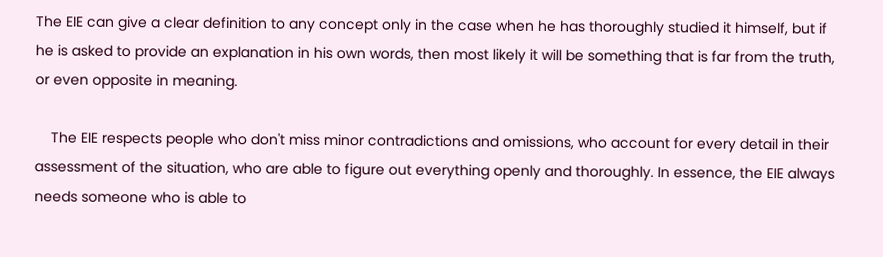The EIE can give a clear definition to any concept only in the case when he has thoroughly studied it himself, but if he is asked to provide an explanation in his own words, then most likely it will be something that is far from the truth, or even opposite in meaning.

    The EIE respects people who don't miss minor contradictions and omissions, who account for every detail in their assessment of the situation, who are able to figure out everything openly and thoroughly. In essence, the EIE always needs someone who is able to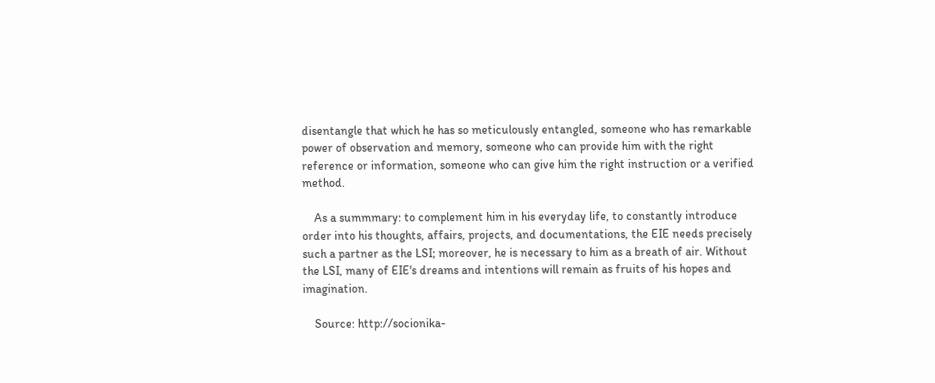disentangle that which he has so meticulously entangled, someone who has remarkable power of observation and memory, someone who can provide him with the right reference or information, someone who can give him the right instruction or a verified method.

    As a summmary: to complement him in his everyday life, to constantly introduce order into his thoughts, affairs, projects, and documentations, the EIE needs precisely such a partner as the LSI; moreover, he is necessary to him as a breath of air. Without the LSI, many of EIE's dreams and intentions will remain as fruits of his hopes and imagination.

    Source: http://socionika-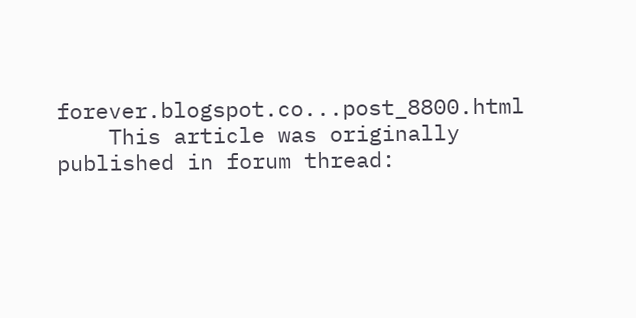forever.blogspot.co...post_8800.html
    This article was originally published in forum thread: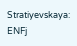Stratiyevskaya: ENFj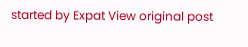started by Expat View original post